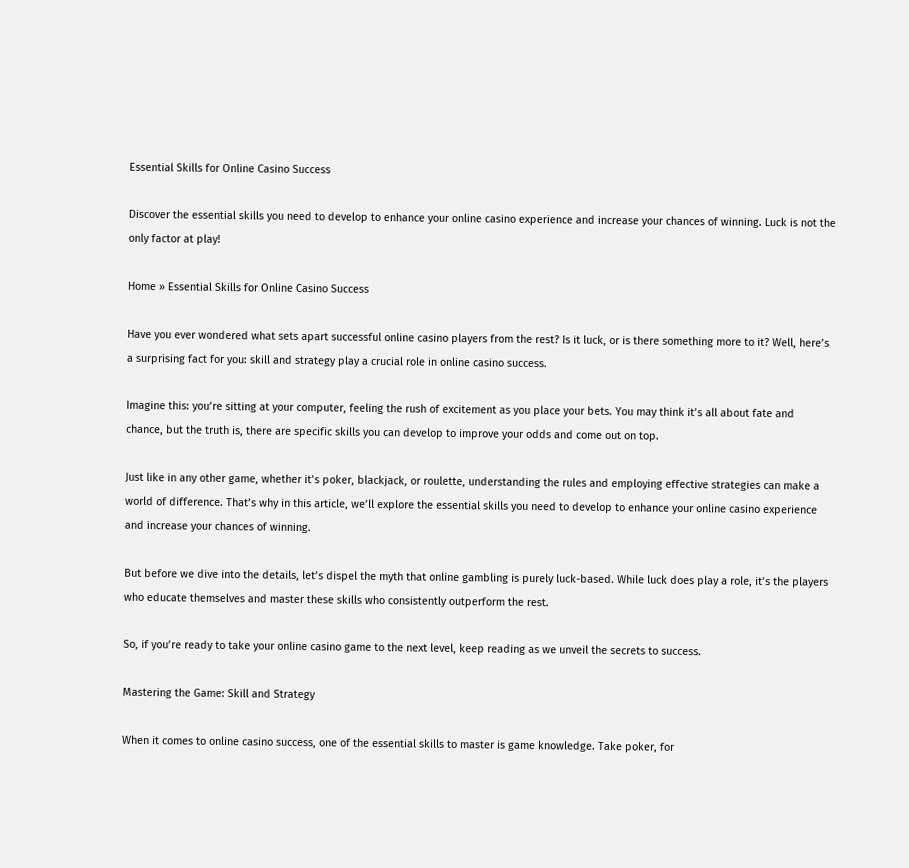Essential Skills for Online Casino Success

Discover the essential skills you need to develop to enhance your online casino experience and increase your chances of winning. Luck is not the only factor at play!

Home » Essential Skills for Online Casino Success

Have you ever wondered what sets apart successful online casino players from the rest? Is it luck, or is there something more to it? Well, here’s a surprising fact for you: skill and strategy play a crucial role in online casino success.

Imagine this: you’re sitting at your computer, feeling the rush of excitement as you place your bets. You may think it’s all about fate and chance, but the truth is, there are specific skills you can develop to improve your odds and come out on top.

Just like in any other game, whether it’s poker, blackjack, or roulette, understanding the rules and employing effective strategies can make a world of difference. That’s why in this article, we’ll explore the essential skills you need to develop to enhance your online casino experience and increase your chances of winning.

But before we dive into the details, let’s dispel the myth that online gambling is purely luck-based. While luck does play a role, it’s the players who educate themselves and master these skills who consistently outperform the rest.

So, if you’re ready to take your online casino game to the next level, keep reading as we unveil the secrets to success.

Mastering the Game: Skill and Strategy

When it comes to online casino success, one of the essential skills to master is game knowledge. Take poker, for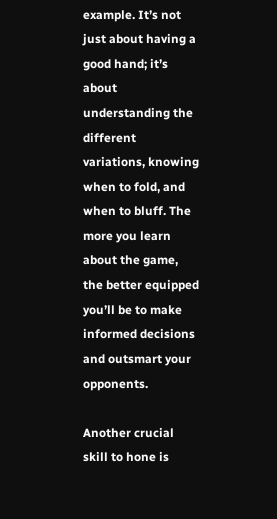example. It’s not just about having a good hand; it’s about understanding the different variations, knowing when to fold, and when to bluff. The more you learn about the game, the better equipped you’ll be to make informed decisions and outsmart your opponents.

Another crucial skill to hone is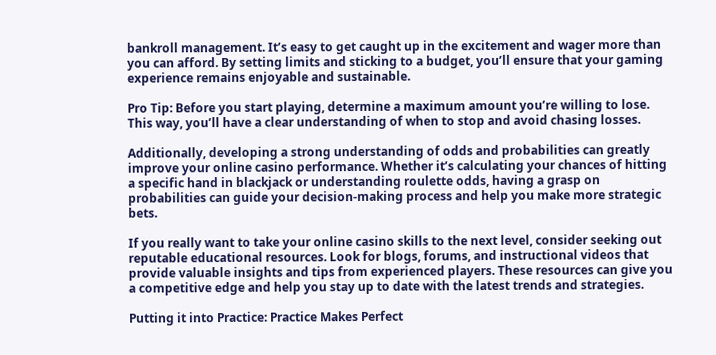bankroll management. It’s easy to get caught up in the excitement and wager more than you can afford. By setting limits and sticking to a budget, you’ll ensure that your gaming experience remains enjoyable and sustainable.

Pro Tip: Before you start playing, determine a maximum amount you’re willing to lose. This way, you’ll have a clear understanding of when to stop and avoid chasing losses.

Additionally, developing a strong understanding of odds and probabilities can greatly improve your online casino performance. Whether it’s calculating your chances of hitting a specific hand in blackjack or understanding roulette odds, having a grasp on probabilities can guide your decision-making process and help you make more strategic bets.

If you really want to take your online casino skills to the next level, consider seeking out reputable educational resources. Look for blogs, forums, and instructional videos that provide valuable insights and tips from experienced players. These resources can give you a competitive edge and help you stay up to date with the latest trends and strategies.

Putting it into Practice: Practice Makes Perfect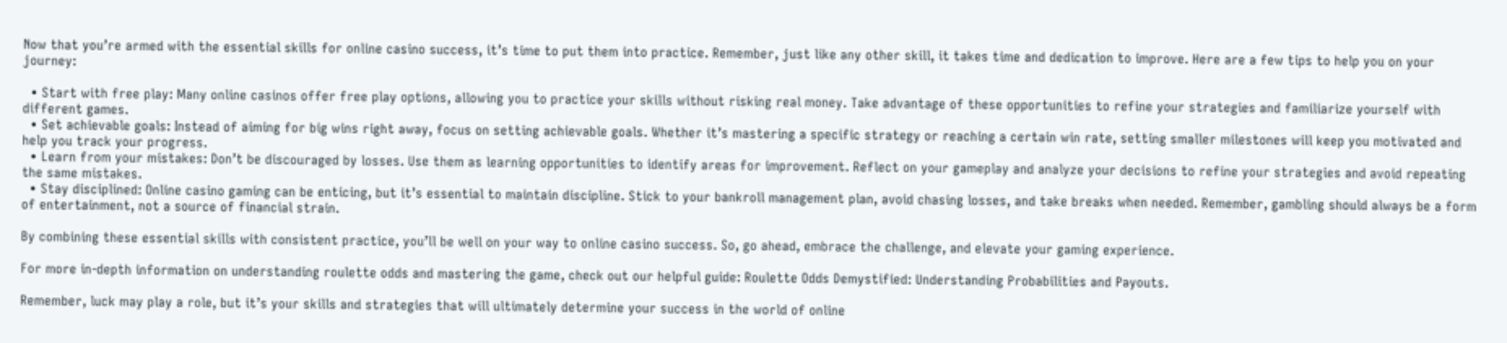Now that you’re armed with the essential skills for online casino success, it’s time to put them into practice. Remember, just like any other skill, it takes time and dedication to improve. Here are a few tips to help you on your journey:

  • Start with free play: Many online casinos offer free play options, allowing you to practice your skills without risking real money. Take advantage of these opportunities to refine your strategies and familiarize yourself with different games.
  • Set achievable goals: Instead of aiming for big wins right away, focus on setting achievable goals. Whether it’s mastering a specific strategy or reaching a certain win rate, setting smaller milestones will keep you motivated and help you track your progress.
  • Learn from your mistakes: Don’t be discouraged by losses. Use them as learning opportunities to identify areas for improvement. Reflect on your gameplay and analyze your decisions to refine your strategies and avoid repeating the same mistakes.
  • Stay disciplined: Online casino gaming can be enticing, but it’s essential to maintain discipline. Stick to your bankroll management plan, avoid chasing losses, and take breaks when needed. Remember, gambling should always be a form of entertainment, not a source of financial strain.

By combining these essential skills with consistent practice, you’ll be well on your way to online casino success. So, go ahead, embrace the challenge, and elevate your gaming experience.

For more in-depth information on understanding roulette odds and mastering the game, check out our helpful guide: Roulette Odds Demystified: Understanding Probabilities and Payouts.

Remember, luck may play a role, but it’s your skills and strategies that will ultimately determine your success in the world of online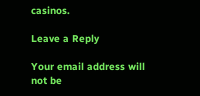casinos.

Leave a Reply

Your email address will not be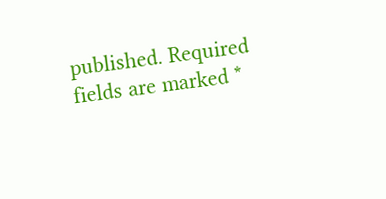published. Required fields are marked *